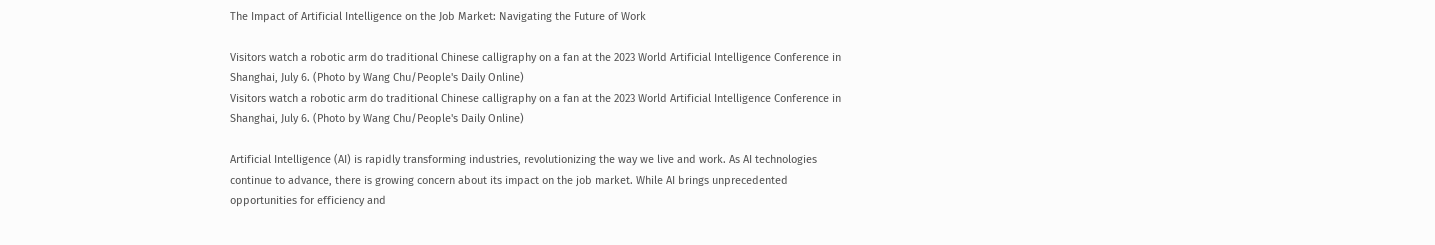The Impact of Artificial Intelligence on the Job Market: Navigating the Future of Work

Visitors watch a robotic arm do traditional Chinese calligraphy on a fan at the 2023 World Artificial Intelligence Conference in Shanghai, July 6. (Photo by Wang Chu/People's Daily Online)
Visitors watch a robotic arm do traditional Chinese calligraphy on a fan at the 2023 World Artificial Intelligence Conference in Shanghai, July 6. (Photo by Wang Chu/People's Daily Online)

Artificial Intelligence (AI) is rapidly transforming industries, revolutionizing the way we live and work. As AI technologies continue to advance, there is growing concern about its impact on the job market. While AI brings unprecedented opportunities for efficiency and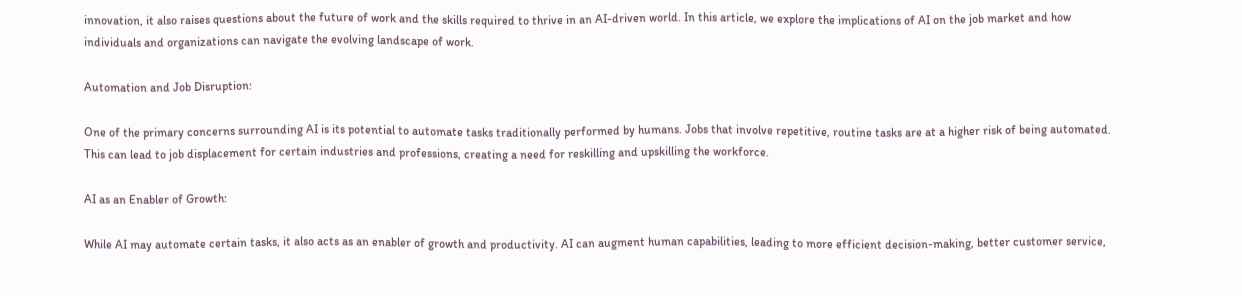innovation, it also raises questions about the future of work and the skills required to thrive in an AI-driven world. In this article, we explore the implications of AI on the job market and how individuals and organizations can navigate the evolving landscape of work.

Automation and Job Disruption:

One of the primary concerns surrounding AI is its potential to automate tasks traditionally performed by humans. Jobs that involve repetitive, routine tasks are at a higher risk of being automated. This can lead to job displacement for certain industries and professions, creating a need for reskilling and upskilling the workforce.

AI as an Enabler of Growth:

While AI may automate certain tasks, it also acts as an enabler of growth and productivity. AI can augment human capabilities, leading to more efficient decision-making, better customer service,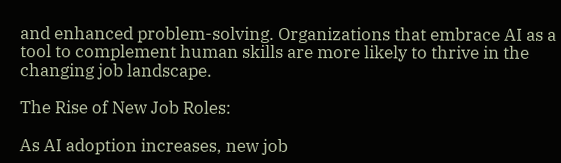and enhanced problem-solving. Organizations that embrace AI as a tool to complement human skills are more likely to thrive in the changing job landscape.

The Rise of New Job Roles:

As AI adoption increases, new job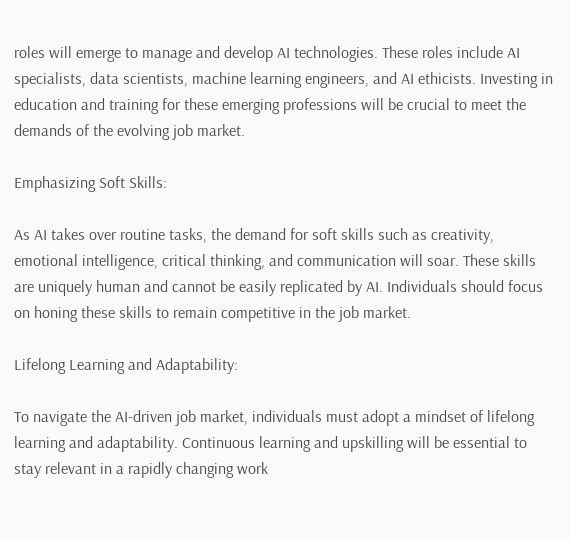roles will emerge to manage and develop AI technologies. These roles include AI specialists, data scientists, machine learning engineers, and AI ethicists. Investing in education and training for these emerging professions will be crucial to meet the demands of the evolving job market.

Emphasizing Soft Skills:

As AI takes over routine tasks, the demand for soft skills such as creativity, emotional intelligence, critical thinking, and communication will soar. These skills are uniquely human and cannot be easily replicated by AI. Individuals should focus on honing these skills to remain competitive in the job market.

Lifelong Learning and Adaptability:

To navigate the AI-driven job market, individuals must adopt a mindset of lifelong learning and adaptability. Continuous learning and upskilling will be essential to stay relevant in a rapidly changing work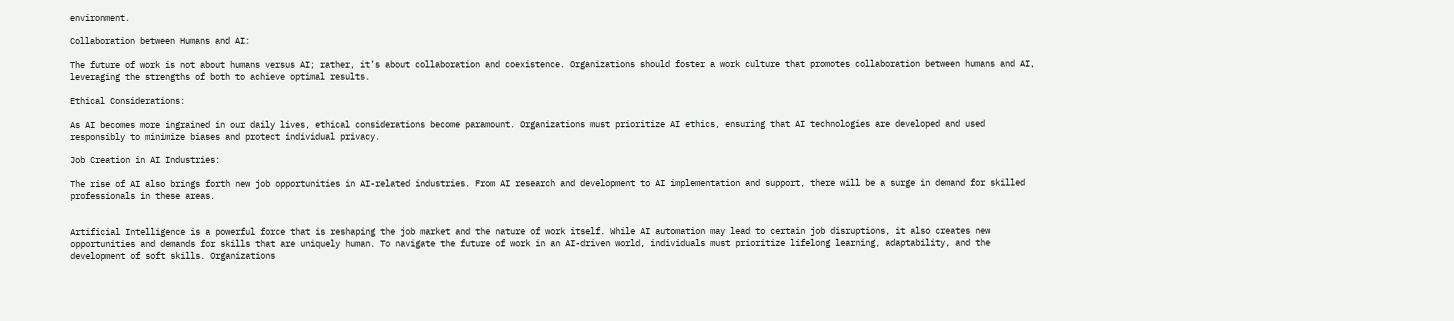environment.

Collaboration between Humans and AI:

The future of work is not about humans versus AI; rather, it’s about collaboration and coexistence. Organizations should foster a work culture that promotes collaboration between humans and AI, leveraging the strengths of both to achieve optimal results.

Ethical Considerations:

As AI becomes more ingrained in our daily lives, ethical considerations become paramount. Organizations must prioritize AI ethics, ensuring that AI technologies are developed and used responsibly to minimize biases and protect individual privacy.

Job Creation in AI Industries:

The rise of AI also brings forth new job opportunities in AI-related industries. From AI research and development to AI implementation and support, there will be a surge in demand for skilled professionals in these areas.


Artificial Intelligence is a powerful force that is reshaping the job market and the nature of work itself. While AI automation may lead to certain job disruptions, it also creates new opportunities and demands for skills that are uniquely human. To navigate the future of work in an AI-driven world, individuals must prioritize lifelong learning, adaptability, and the development of soft skills. Organizations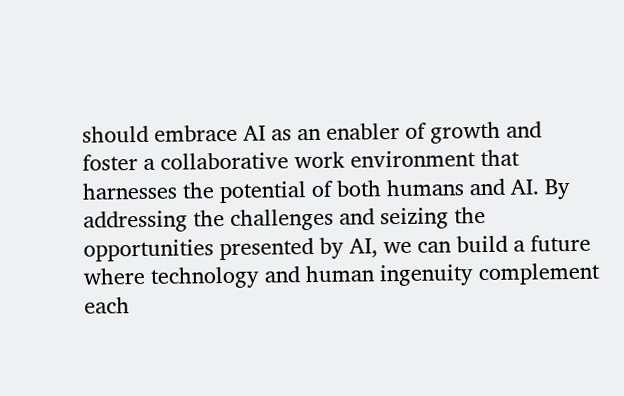should embrace AI as an enabler of growth and foster a collaborative work environment that harnesses the potential of both humans and AI. By addressing the challenges and seizing the opportunities presented by AI, we can build a future where technology and human ingenuity complement each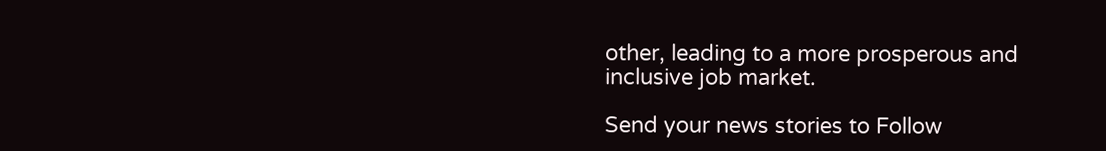other, leading to a more prosperous and inclusive job market.

Send your news stories to Follow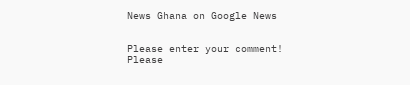News Ghana on Google News


Please enter your comment!
Please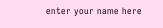enter your name here